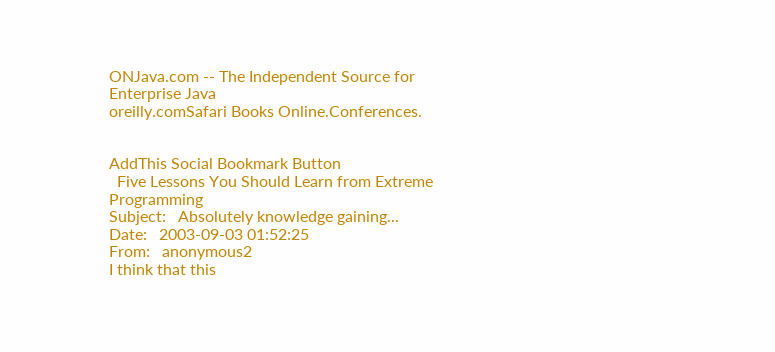ONJava.com -- The Independent Source for Enterprise Java
oreilly.comSafari Books Online.Conferences.


AddThis Social Bookmark Button
  Five Lessons You Should Learn from Extreme Programming
Subject:   Absolutely knowledge gaining...
Date:   2003-09-03 01:52:25
From:   anonymous2
I think that this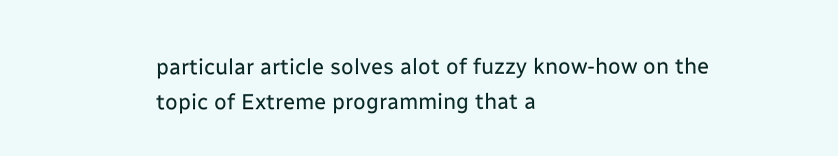particular article solves alot of fuzzy know-how on the topic of Extreme programming that a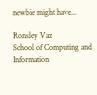newbie might have...

Ronsley Vaz
School of Computing and Information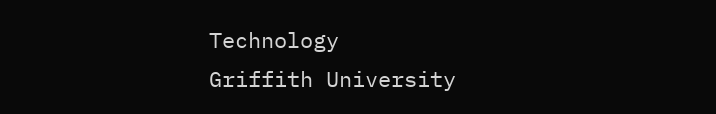Technology
Griffith University